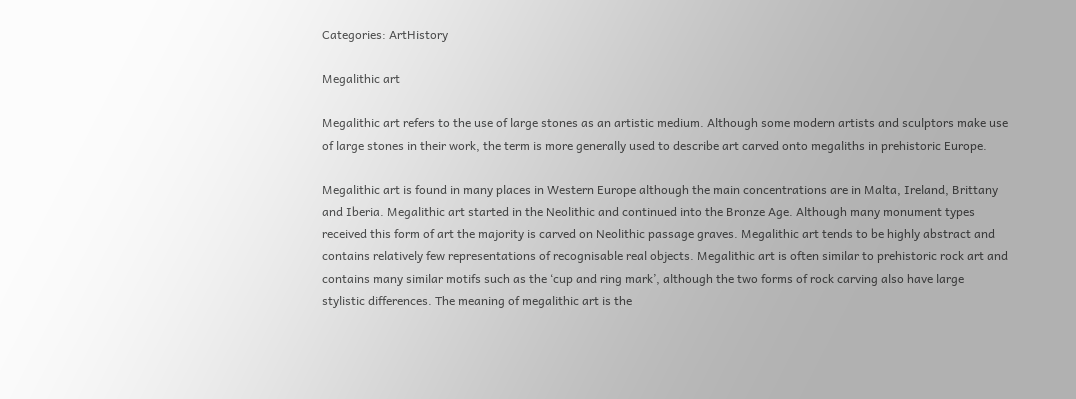Categories: ArtHistory

Megalithic art

Megalithic art refers to the use of large stones as an artistic medium. Although some modern artists and sculptors make use of large stones in their work, the term is more generally used to describe art carved onto megaliths in prehistoric Europe.

Megalithic art is found in many places in Western Europe although the main concentrations are in Malta, Ireland, Brittany and Iberia. Megalithic art started in the Neolithic and continued into the Bronze Age. Although many monument types received this form of art the majority is carved on Neolithic passage graves. Megalithic art tends to be highly abstract and contains relatively few representations of recognisable real objects. Megalithic art is often similar to prehistoric rock art and contains many similar motifs such as the ‘cup and ring mark’, although the two forms of rock carving also have large stylistic differences. The meaning of megalithic art is the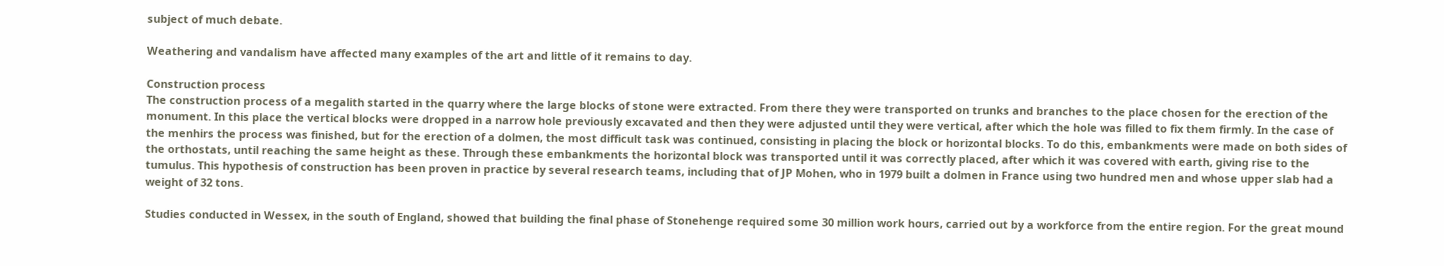subject of much debate.

Weathering and vandalism have affected many examples of the art and little of it remains to day.

Construction process
The construction process of a megalith started in the quarry where the large blocks of stone were extracted. From there they were transported on trunks and branches to the place chosen for the erection of the monument. In this place the vertical blocks were dropped in a narrow hole previously excavated and then they were adjusted until they were vertical, after which the hole was filled to fix them firmly. In the case of the menhirs the process was finished, but for the erection of a dolmen, the most difficult task was continued, consisting in placing the block or horizontal blocks. To do this, embankments were made on both sides of the orthostats, until reaching the same height as these. Through these embankments the horizontal block was transported until it was correctly placed, after which it was covered with earth, giving rise to the tumulus. This hypothesis of construction has been proven in practice by several research teams, including that of JP Mohen, who in 1979 built a dolmen in France using two hundred men and whose upper slab had a weight of 32 tons.

Studies conducted in Wessex, in the south of England, showed that building the final phase of Stonehenge required some 30 million work hours, carried out by a workforce from the entire region. For the great mound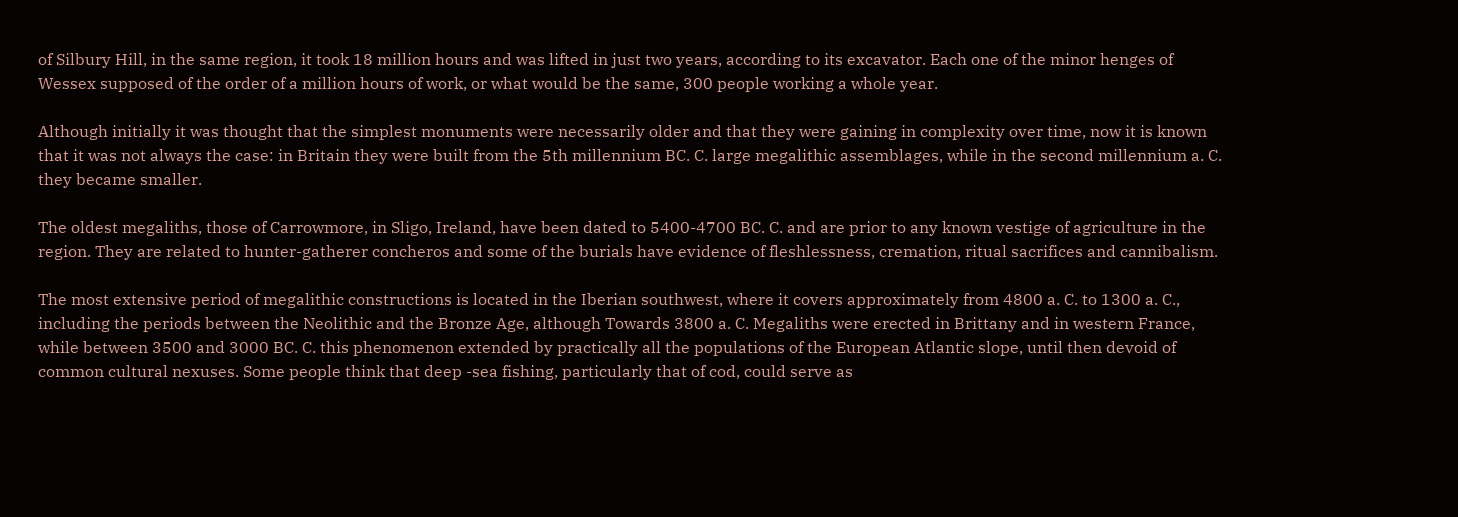of Silbury Hill, in the same region, it took 18 million hours and was lifted in just two years, according to its excavator. Each one of the minor henges of Wessex supposed of the order of a million hours of work, or what would be the same, 300 people working a whole year.

Although initially it was thought that the simplest monuments were necessarily older and that they were gaining in complexity over time, now it is known that it was not always the case: in Britain they were built from the 5th millennium BC. C. large megalithic assemblages, while in the second millennium a. C. they became smaller.

The oldest megaliths, those of Carrowmore, in Sligo, Ireland, have been dated to 5400-4700 BC. C. and are prior to any known vestige of agriculture in the region. They are related to hunter-gatherer concheros and some of the burials have evidence of fleshlessness, cremation, ritual sacrifices and cannibalism.

The most extensive period of megalithic constructions is located in the Iberian southwest, where it covers approximately from 4800 a. C. to 1300 a. C., including the periods between the Neolithic and the Bronze Age, although Towards 3800 a. C. Megaliths were erected in Brittany and in western France, while between 3500 and 3000 BC. C. this phenomenon extended by practically all the populations of the European Atlantic slope, until then devoid of common cultural nexuses. Some people think that deep -sea fishing, particularly that of cod, could serve as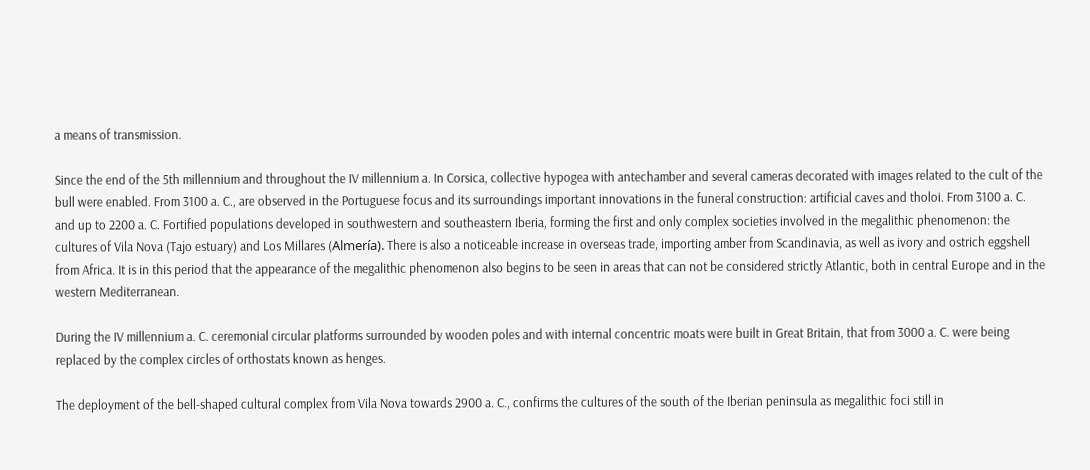a means of transmission.

Since the end of the 5th millennium and throughout the IV millennium a. In Corsica, collective hypogea with antechamber and several cameras decorated with images related to the cult of the bull were enabled. From 3100 a. C., are observed in the Portuguese focus and its surroundings important innovations in the funeral construction: artificial caves and tholoi. From 3100 a. C. and up to 2200 a. C. Fortified populations developed in southwestern and southeastern Iberia, forming the first and only complex societies involved in the megalithic phenomenon: the cultures of Vila Nova (Tajo estuary) and Los Millares (Almería). There is also a noticeable increase in overseas trade, importing amber from Scandinavia, as well as ivory and ostrich eggshell from Africa. It is in this period that the appearance of the megalithic phenomenon also begins to be seen in areas that can not be considered strictly Atlantic, both in central Europe and in the western Mediterranean.

During the IV millennium a. C. ceremonial circular platforms surrounded by wooden poles and with internal concentric moats were built in Great Britain, that from 3000 a. C. were being replaced by the complex circles of orthostats known as henges.

The deployment of the bell-shaped cultural complex from Vila Nova towards 2900 a. C., confirms the cultures of the south of the Iberian peninsula as megalithic foci still in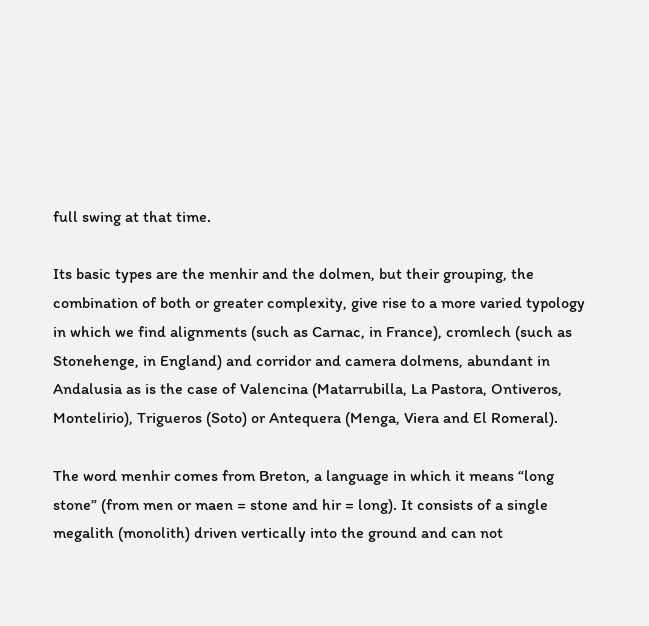full swing at that time.

Its basic types are the menhir and the dolmen, but their grouping, the combination of both or greater complexity, give rise to a more varied typology in which we find alignments (such as Carnac, in France), cromlech (such as Stonehenge, in England) and corridor and camera dolmens, abundant in Andalusia as is the case of Valencina (Matarrubilla, La Pastora, Ontiveros, Montelirio), Trigueros (Soto) or Antequera (Menga, Viera and El Romeral).

The word menhir comes from Breton, a language in which it means “long stone” (from men or maen = stone and hir = long). It consists of a single megalith (monolith) driven vertically into the ground and can not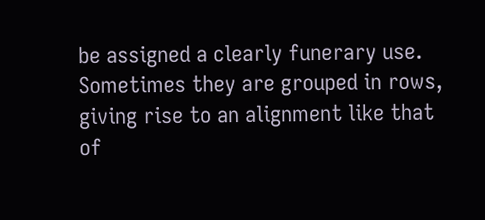be assigned a clearly funerary use. Sometimes they are grouped in rows, giving rise to an alignment like that of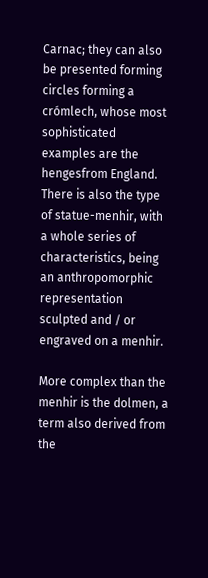Carnac; they can also be presented forming circles forming a crómlech, whose most sophisticated examples are the hengesfrom England. There is also the type of statue-menhir, with a whole series of characteristics, being an anthropomorphic representation sculpted and / or engraved on a menhir.

More complex than the menhir is the dolmen, a term also derived from the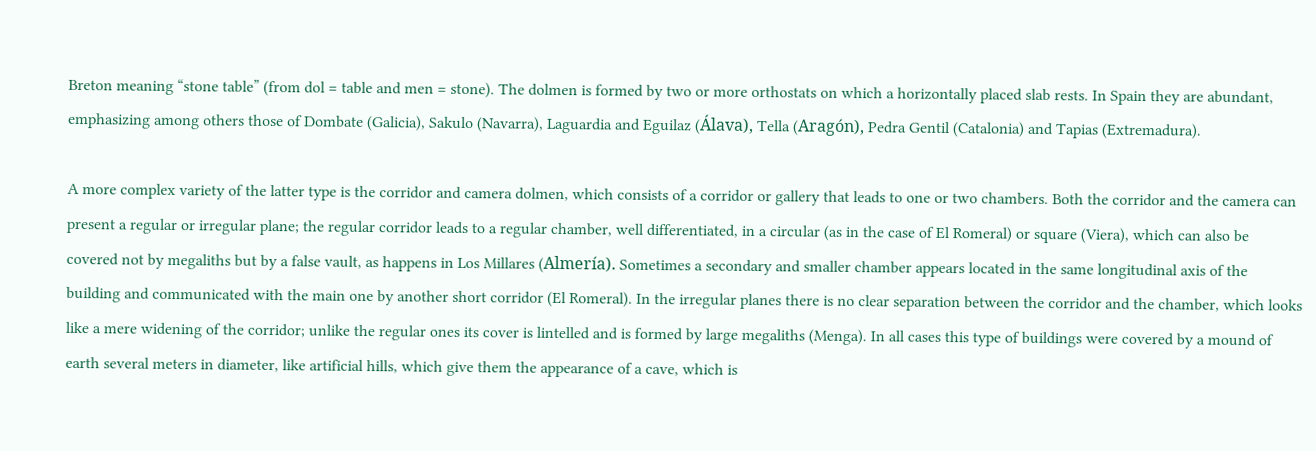Breton meaning “stone table” (from dol = table and men = stone). The dolmen is formed by two or more orthostats on which a horizontally placed slab rests. In Spain they are abundant, emphasizing among others those of Dombate (Galicia), Sakulo (Navarra), Laguardia and Eguilaz (Álava), Tella (Aragón), Pedra Gentil (Catalonia) and Tapias (Extremadura).

A more complex variety of the latter type is the corridor and camera dolmen, which consists of a corridor or gallery that leads to one or two chambers. Both the corridor and the camera can present a regular or irregular plane; the regular corridor leads to a regular chamber, well differentiated, in a circular (as in the case of El Romeral) or square (Viera), which can also be covered not by megaliths but by a false vault, as happens in Los Millares (Almería). Sometimes a secondary and smaller chamber appears located in the same longitudinal axis of the building and communicated with the main one by another short corridor (El Romeral). In the irregular planes there is no clear separation between the corridor and the chamber, which looks like a mere widening of the corridor; unlike the regular ones its cover is lintelled and is formed by large megaliths (Menga). In all cases this type of buildings were covered by a mound of earth several meters in diameter, like artificial hills, which give them the appearance of a cave, which is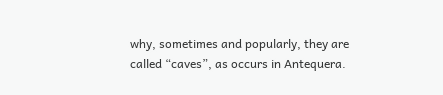why, sometimes and popularly, they are called “caves”, as occurs in Antequera.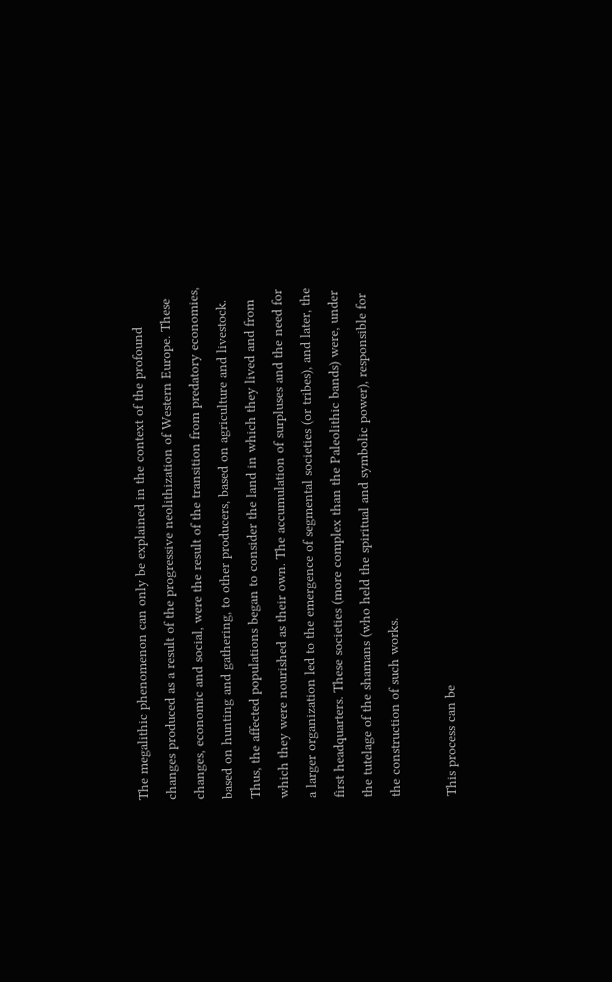The megalithic phenomenon can only be explained in the context of the profound changes produced as a result of the progressive neolithization of Western Europe. These changes, economic and social, were the result of the transition from predatory economies, based on hunting and gathering, to other producers, based on agriculture and livestock. Thus, the affected populations began to consider the land in which they lived and from which they were nourished as their own. The accumulation of surpluses and the need for a larger organization led to the emergence of segmental societies (or tribes), and later, the first headquarters. These societies (more complex than the Paleolithic bands) were, under the tutelage of the shamans (who held the spiritual and symbolic power), responsible for the construction of such works.

This process can be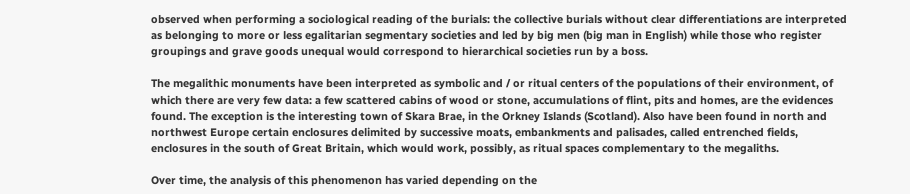observed when performing a sociological reading of the burials: the collective burials without clear differentiations are interpreted as belonging to more or less egalitarian segmentary societies and led by big men (big man in English) while those who register groupings and grave goods unequal would correspond to hierarchical societies run by a boss.

The megalithic monuments have been interpreted as symbolic and / or ritual centers of the populations of their environment, of which there are very few data: a few scattered cabins of wood or stone, accumulations of flint, pits and homes, are the evidences found. The exception is the interesting town of Skara Brae, in the Orkney Islands (Scotland). Also have been found in north and northwest Europe certain enclosures delimited by successive moats, embankments and palisades, called entrenched fields, enclosures in the south of Great Britain, which would work, possibly, as ritual spaces complementary to the megaliths.

Over time, the analysis of this phenomenon has varied depending on the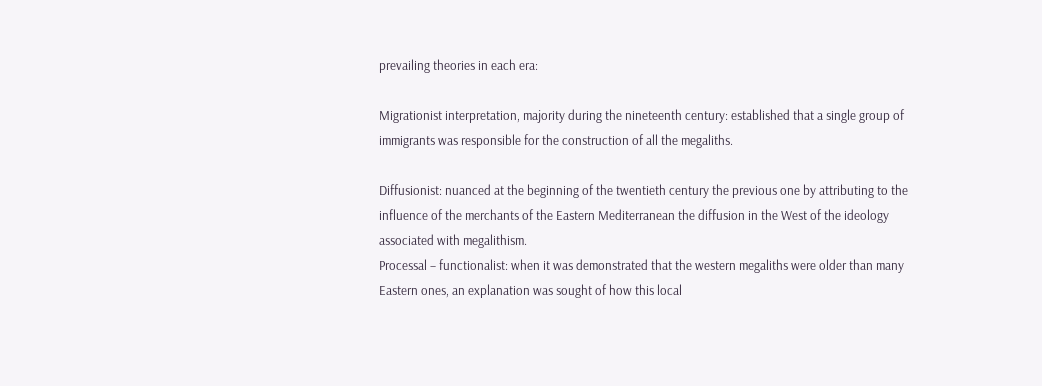prevailing theories in each era:

Migrationist interpretation, majority during the nineteenth century: established that a single group of immigrants was responsible for the construction of all the megaliths.

Diffusionist: nuanced at the beginning of the twentieth century the previous one by attributing to the influence of the merchants of the Eastern Mediterranean the diffusion in the West of the ideology associated with megalithism.
Processal – functionalist: when it was demonstrated that the western megaliths were older than many Eastern ones, an explanation was sought of how this local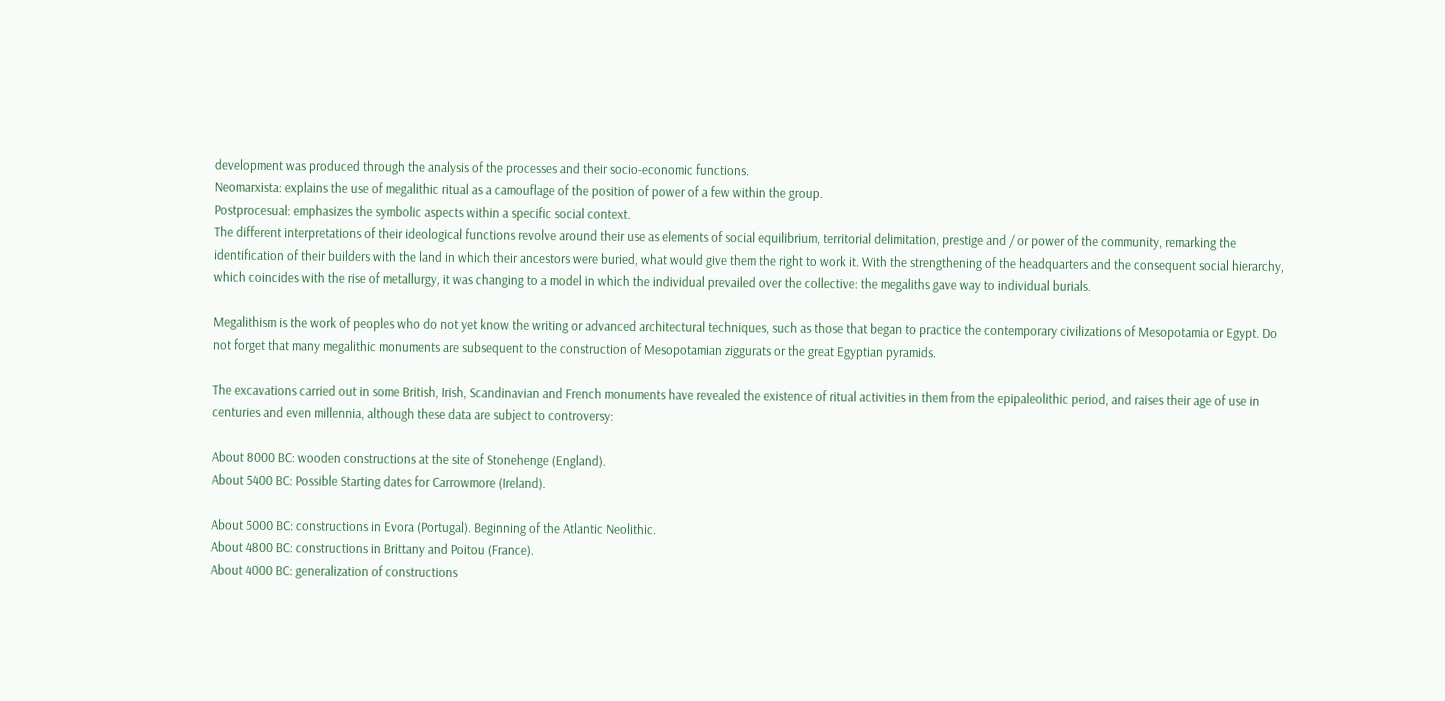development was produced through the analysis of the processes and their socio-economic functions.
Neomarxista: explains the use of megalithic ritual as a camouflage of the position of power of a few within the group.
Postprocesual: emphasizes the symbolic aspects within a specific social context.
The different interpretations of their ideological functions revolve around their use as elements of social equilibrium, territorial delimitation, prestige and / or power of the community, remarking the identification of their builders with the land in which their ancestors were buried, what would give them the right to work it. With the strengthening of the headquarters and the consequent social hierarchy, which coincides with the rise of metallurgy, it was changing to a model in which the individual prevailed over the collective: the megaliths gave way to individual burials.

Megalithism is the work of peoples who do not yet know the writing or advanced architectural techniques, such as those that began to practice the contemporary civilizations of Mesopotamia or Egypt. Do not forget that many megalithic monuments are subsequent to the construction of Mesopotamian ziggurats or the great Egyptian pyramids.

The excavations carried out in some British, Irish, Scandinavian and French monuments have revealed the existence of ritual activities in them from the epipaleolithic period, and raises their age of use in centuries and even millennia, although these data are subject to controversy:

About 8000 BC: wooden constructions at the site of Stonehenge (England).
About 5400 BC: Possible Starting dates for Carrowmore (Ireland).

About 5000 BC: constructions in Evora (Portugal). Beginning of the Atlantic Neolithic.
About 4800 BC: constructions in Brittany and Poitou (France).
About 4000 BC: generalization of constructions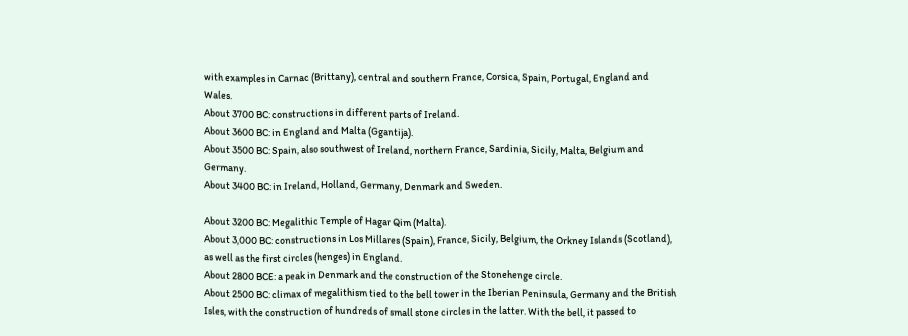with examples in Carnac (Brittany), central and southern France, Corsica, Spain, Portugal, England and Wales.
About 3700 BC: constructions in different parts of Ireland.
About 3600 BC: in England and Malta (Ggantija).
About 3500 BC: Spain, also southwest of Ireland, northern France, Sardinia, Sicily, Malta, Belgium and Germany.
About 3400 BC: in Ireland, Holland, Germany, Denmark and Sweden.

About 3200 BC: Megalithic Temple of Hagar Qim (Malta).
About 3,000 BC: constructions in Los Millares (Spain), France, Sicily, Belgium, the Orkney Islands (Scotland), as well as the first circles (henges) in England.
About 2800 BCE: a peak in Denmark and the construction of the Stonehenge circle.
About 2500 BC: climax of megalithism tied to the bell tower in the Iberian Peninsula, Germany and the British Isles, with the construction of hundreds of small stone circles in the latter. With the bell, it passed to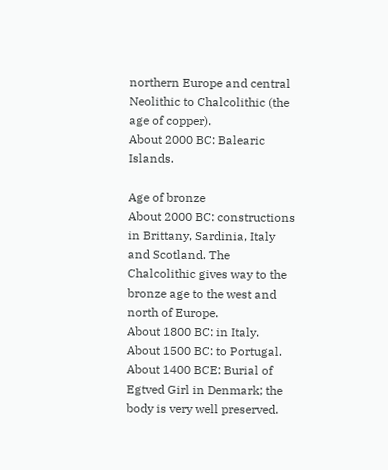northern Europe and central Neolithic to Chalcolithic (the age of copper).
About 2000 BC: Balearic Islands.

Age of bronze
About 2000 BC: constructions in Brittany, Sardinia, Italy and Scotland. The Chalcolithic gives way to the bronze age to the west and north of Europe.
About 1800 BC: in Italy.
About 1500 BC: to Portugal.
About 1400 BCE: Burial of Egtved Girl in Denmark; the body is very well preserved.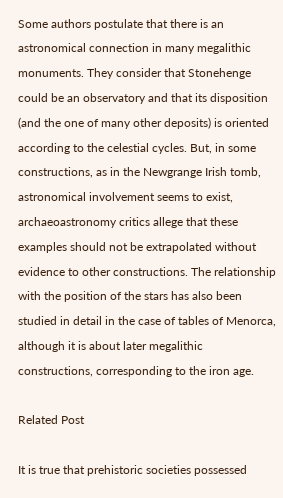Some authors postulate that there is an astronomical connection in many megalithic monuments. They consider that Stonehenge could be an observatory and that its disposition (and the one of many other deposits) is oriented according to the celestial cycles. But, in some constructions, as in the Newgrange Irish tomb, astronomical involvement seems to exist, archaeoastronomy critics allege that these examples should not be extrapolated without evidence to other constructions. The relationship with the position of the stars has also been studied in detail in the case of tables of Menorca, although it is about later megalithic constructions, corresponding to the iron age.

Related Post

It is true that prehistoric societies possessed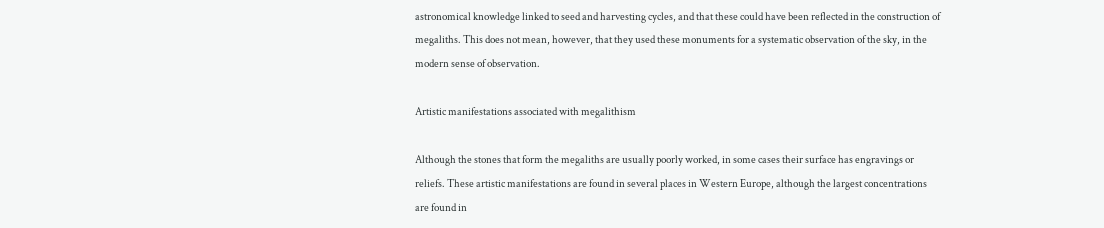astronomical knowledge linked to seed and harvesting cycles, and that these could have been reflected in the construction of megaliths. This does not mean, however, that they used these monuments for a systematic observation of the sky, in the modern sense of observation.

Artistic manifestations associated with megalithism

Although the stones that form the megaliths are usually poorly worked, in some cases their surface has engravings or reliefs. These artistic manifestations are found in several places in Western Europe, although the largest concentrations are found in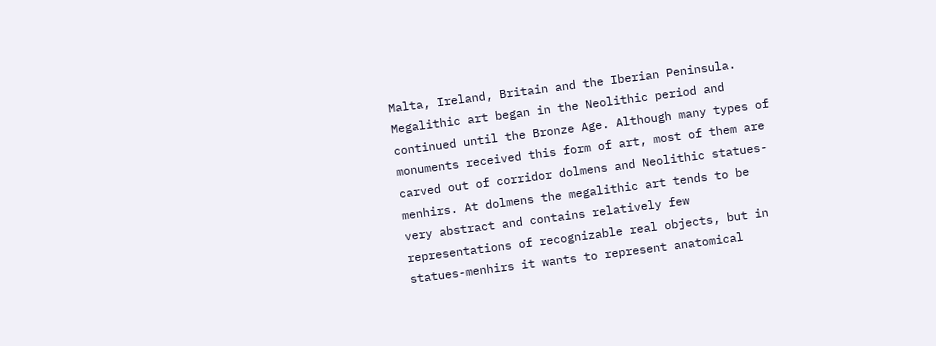Malta, Ireland, Britain and the Iberian Peninsula. Megalithic art began in the Neolithic period and continued until the Bronze Age. Although many types of monuments received this form of art, most of them are carved out of corridor dolmens and Neolithic statues-menhirs. At dolmens the megalithic art tends to be very abstract and contains relatively few representations of recognizable real objects, but in statues-menhirs it wants to represent anatomical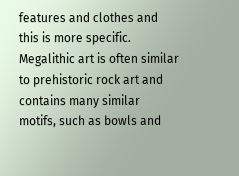features and clothes and this is more specific. Megalithic art is often similar to prehistoric rock art and contains many similar motifs, such as bowls and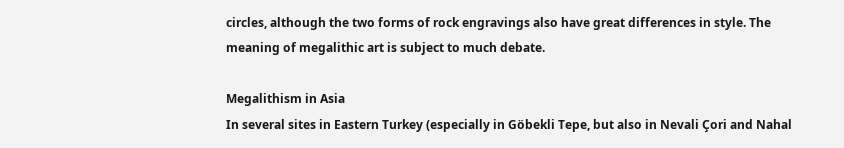circles, although the two forms of rock engravings also have great differences in style. The meaning of megalithic art is subject to much debate.

Megalithism in Asia
In several sites in Eastern Turkey (especially in Göbekli Tepe, but also in Nevali Çori and Nahal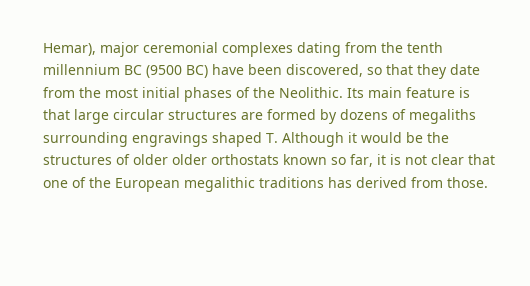Hemar), major ceremonial complexes dating from the tenth millennium BC (9500 BC) have been discovered, so that they date from the most initial phases of the Neolithic. Its main feature is that large circular structures are formed by dozens of megaliths surrounding engravings shaped T. Although it would be the structures of older older orthostats known so far, it is not clear that one of the European megalithic traditions has derived from those.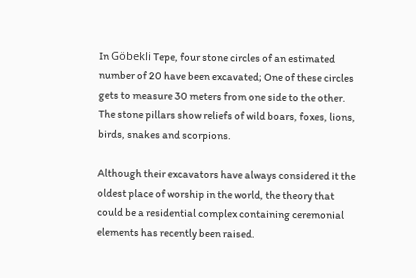In Göbekli Tepe, four stone circles of an estimated number of 20 have been excavated; One of these circles gets to measure 30 meters from one side to the other. The stone pillars show reliefs of wild boars, foxes, lions, birds, snakes and scorpions.

Although their excavators have always considered it the oldest place of worship in the world, the theory that could be a residential complex containing ceremonial elements has recently been raised.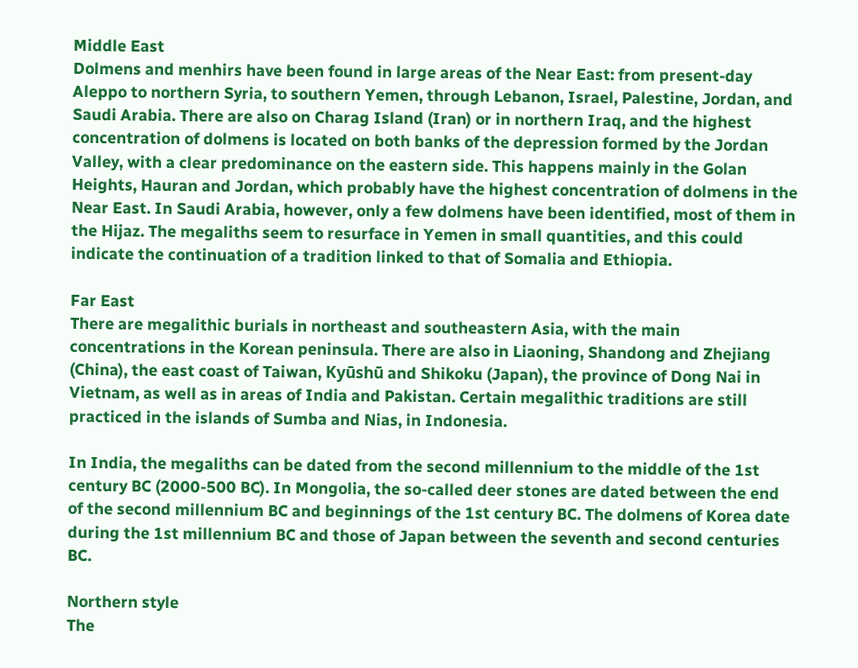Middle East
Dolmens and menhirs have been found in large areas of the Near East: from present-day Aleppo to northern Syria, to southern Yemen, through Lebanon, Israel, Palestine, Jordan, and Saudi Arabia. There are also on Charag Island (Iran) or in northern Iraq, and the highest concentration of dolmens is located on both banks of the depression formed by the Jordan Valley, with a clear predominance on the eastern side. This happens mainly in the Golan Heights, Hauran and Jordan, which probably have the highest concentration of dolmens in the Near East. In Saudi Arabia, however, only a few dolmens have been identified, most of them in the Hijaz. The megaliths seem to resurface in Yemen in small quantities, and this could indicate the continuation of a tradition linked to that of Somalia and Ethiopia.

Far East
There are megalithic burials in northeast and southeastern Asia, with the main concentrations in the Korean peninsula. There are also in Liaoning, Shandong and Zhejiang (China), the east coast of Taiwan, Kyūshū and Shikoku (Japan), the province of Dong Nai in Vietnam, as well as in areas of India and Pakistan. Certain megalithic traditions are still practiced in the islands of Sumba and Nias, in Indonesia.

In India, the megaliths can be dated from the second millennium to the middle of the 1st century BC (2000-500 BC). In Mongolia, the so-called deer stones are dated between the end of the second millennium BC and beginnings of the 1st century BC. The dolmens of Korea date during the 1st millennium BC and those of Japan between the seventh and second centuries BC.

Northern style
The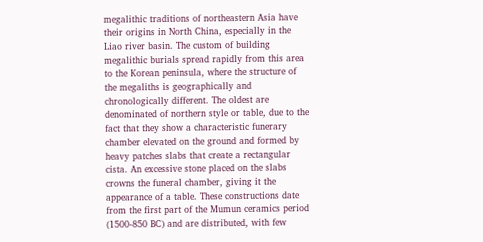megalithic traditions of northeastern Asia have their origins in North China, especially in the Liao river basin. The custom of building megalithic burials spread rapidly from this area to the Korean peninsula, where the structure of the megaliths is geographically and chronologically different. The oldest are denominated of northern style or table, due to the fact that they show a characteristic funerary chamber elevated on the ground and formed by heavy patches slabs that create a rectangular cista. An excessive stone placed on the slabs crowns the funeral chamber, giving it the appearance of a table. These constructions date from the first part of the Mumun ceramics period (1500-850 BC) and are distributed, with few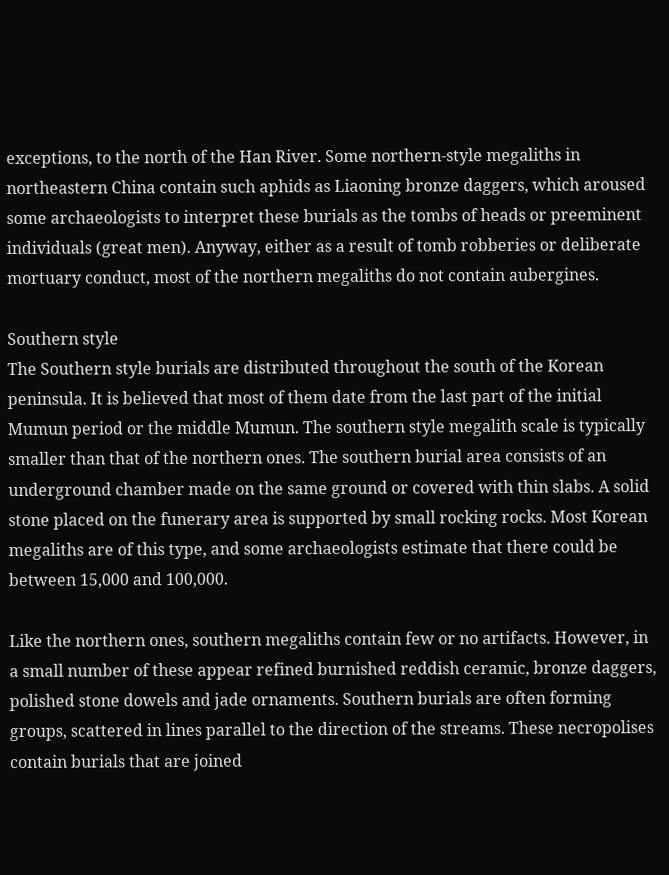exceptions, to the north of the Han River. Some northern-style megaliths in northeastern China contain such aphids as Liaoning bronze daggers, which aroused some archaeologists to interpret these burials as the tombs of heads or preeminent individuals (great men). Anyway, either as a result of tomb robberies or deliberate mortuary conduct, most of the northern megaliths do not contain aubergines.

Southern style
The Southern style burials are distributed throughout the south of the Korean peninsula. It is believed that most of them date from the last part of the initial Mumun period or the middle Mumun. The southern style megalith scale is typically smaller than that of the northern ones. The southern burial area consists of an underground chamber made on the same ground or covered with thin slabs. A solid stone placed on the funerary area is supported by small rocking rocks. Most Korean megaliths are of this type, and some archaeologists estimate that there could be between 15,000 and 100,000.

Like the northern ones, southern megaliths contain few or no artifacts. However, in a small number of these appear refined burnished reddish ceramic, bronze daggers, polished stone dowels and jade ornaments. Southern burials are often forming groups, scattered in lines parallel to the direction of the streams. These necropolises contain burials that are joined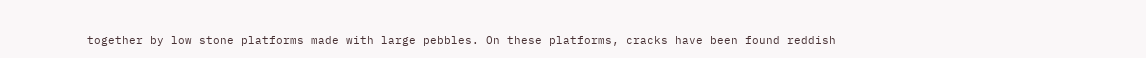together by low stone platforms made with large pebbles. On these platforms, cracks have been found reddish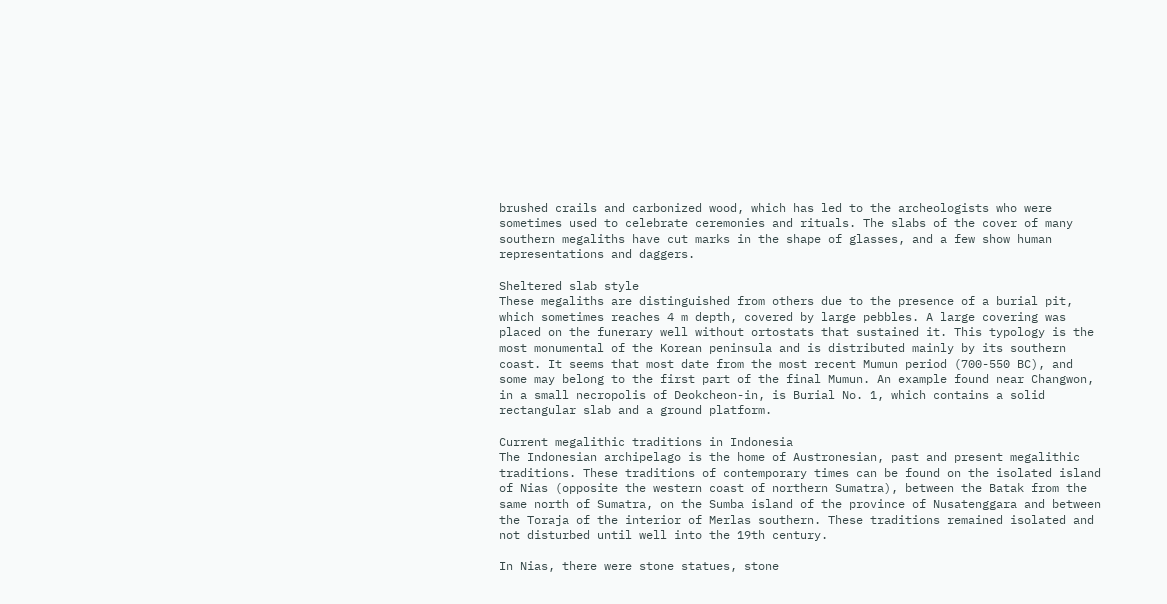brushed crails and carbonized wood, which has led to the archeologists who were sometimes used to celebrate ceremonies and rituals. The slabs of the cover of many southern megaliths have cut marks in the shape of glasses, and a few show human representations and daggers.

Sheltered slab style
These megaliths are distinguished from others due to the presence of a burial pit, which sometimes reaches 4 m depth, covered by large pebbles. A large covering was placed on the funerary well without ortostats that sustained it. This typology is the most monumental of the Korean peninsula and is distributed mainly by its southern coast. It seems that most date from the most recent Mumun period (700-550 BC), and some may belong to the first part of the final Mumun. An example found near Changwon, in a small necropolis of Deokcheon-in, is Burial No. 1, which contains a solid rectangular slab and a ground platform.

Current megalithic traditions in Indonesia
The Indonesian archipelago is the home of Austronesian, past and present megalithic traditions. These traditions of contemporary times can be found on the isolated island of Nias (opposite the western coast of northern Sumatra), between the Batak from the same north of Sumatra, on the Sumba island of the province of Nusatenggara and between the Toraja of the interior of Merlas southern. These traditions remained isolated and not disturbed until well into the 19th century.

In Nias, there were stone statues, stone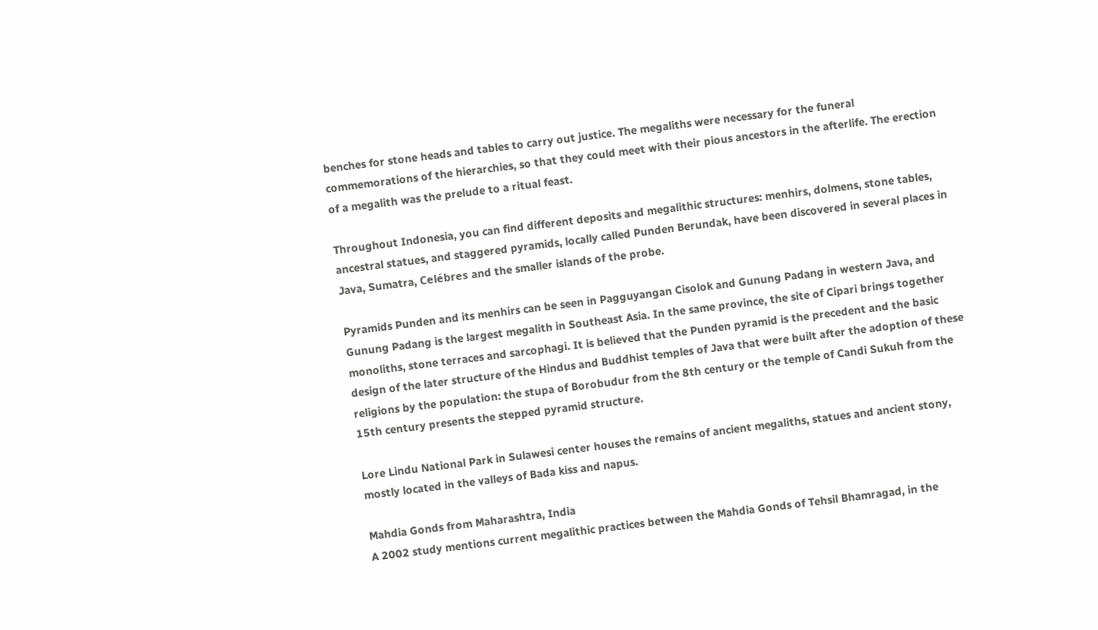benches for stone heads and tables to carry out justice. The megaliths were necessary for the funeral commemorations of the hierarchies, so that they could meet with their pious ancestors in the afterlife. The erection of a megalith was the prelude to a ritual feast.

Throughout Indonesia, you can find different deposits and megalithic structures: menhirs, dolmens, stone tables, ancestral statues, and staggered pyramids, locally called Punden Berundak, have been discovered in several places in Java, Sumatra, Celébres and the smaller islands of the probe.

Pyramids Punden and its menhirs can be seen in Pagguyangan Cisolok and Gunung Padang in western Java, and Gunung Padang is the largest megalith in Southeast Asia. In the same province, the site of Cipari brings together monoliths, stone terraces and sarcophagi. It is believed that the Punden pyramid is the precedent and the basic design of the later structure of the Hindus and Buddhist temples of Java that were built after the adoption of these religions by the population: the stupa of Borobudur from the 8th century or the temple of Candi Sukuh from the 15th century presents the stepped pyramid structure.

Lore Lindu National Park in Sulawesi center houses the remains of ancient megaliths, statues and ancient stony, mostly located in the valleys of Bada kiss and napus.

Mahdia Gonds from Maharashtra, India
A 2002 study mentions current megalithic practices between the Mahdia Gonds of Tehsil Bhamragad, in the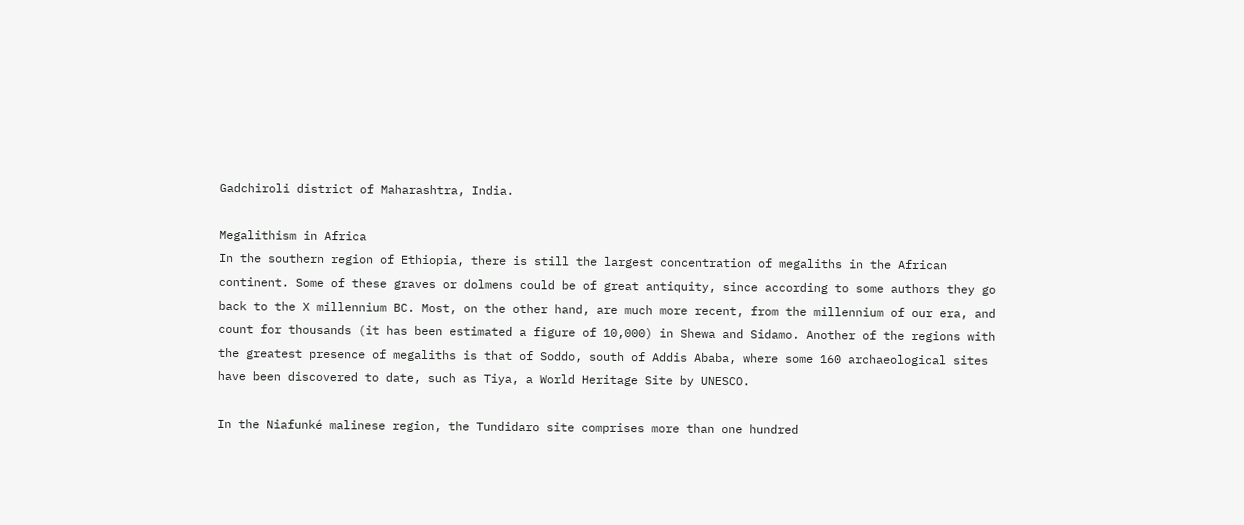Gadchiroli district of Maharashtra, India.

Megalithism in Africa
In the southern region of Ethiopia, there is still the largest concentration of megaliths in the African continent. Some of these graves or dolmens could be of great antiquity, since according to some authors they go back to the X millennium BC. Most, on the other hand, are much more recent, from the millennium of our era, and count for thousands (it has been estimated a figure of 10,000) in Shewa and Sidamo. Another of the regions with the greatest presence of megaliths is that of Soddo, south of Addis Ababa, where some 160 archaeological sites have been discovered to date, such as Tiya, a World Heritage Site by UNESCO.

In the Niafunké malinese region, the Tundidaro site comprises more than one hundred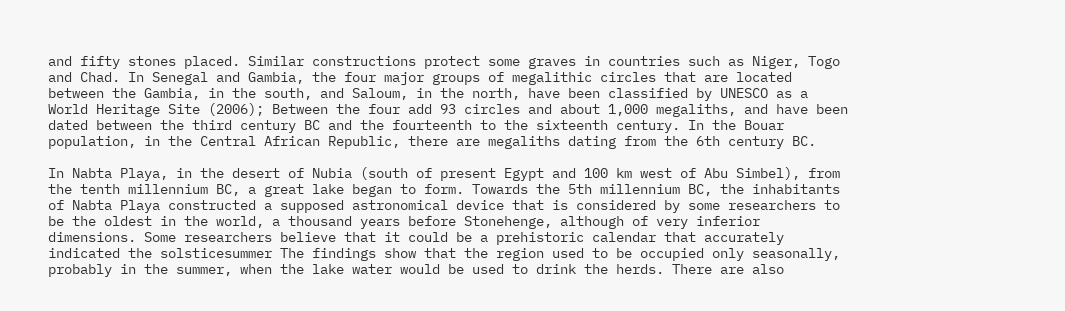and fifty stones placed. Similar constructions protect some graves in countries such as Niger, Togo and Chad. In Senegal and Gambia, the four major groups of megalithic circles that are located between the Gambia, in the south, and Saloum, in the north, have been classified by UNESCO as a World Heritage Site (2006); Between the four add 93 circles and about 1,000 megaliths, and have been dated between the third century BC and the fourteenth to the sixteenth century. In the Bouar population, in the Central African Republic, there are megaliths dating from the 6th century BC.

In Nabta Playa, in the desert of Nubia (south of present Egypt and 100 km west of Abu Simbel), from the tenth millennium BC, a great lake began to form. Towards the 5th millennium BC, the inhabitants of Nabta Playa constructed a supposed astronomical device that is considered by some researchers to be the oldest in the world, a thousand years before Stonehenge, although of very inferior dimensions. Some researchers believe that it could be a prehistoric calendar that accurately indicated the solsticesummer The findings show that the region used to be occupied only seasonally, probably in the summer, when the lake water would be used to drink the herds. There are also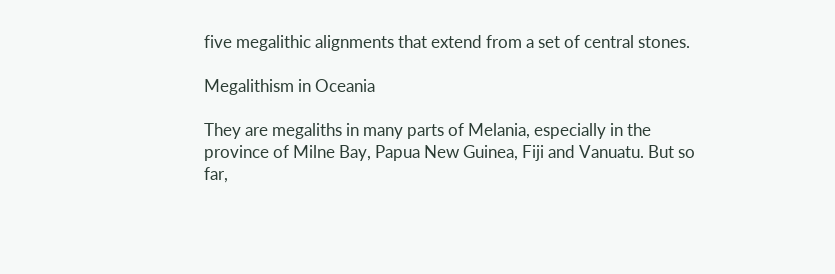five megalithic alignments that extend from a set of central stones.

Megalithism in Oceania

They are megaliths in many parts of Melania, especially in the province of Milne Bay, Papua New Guinea, Fiji and Vanuatu. But so far,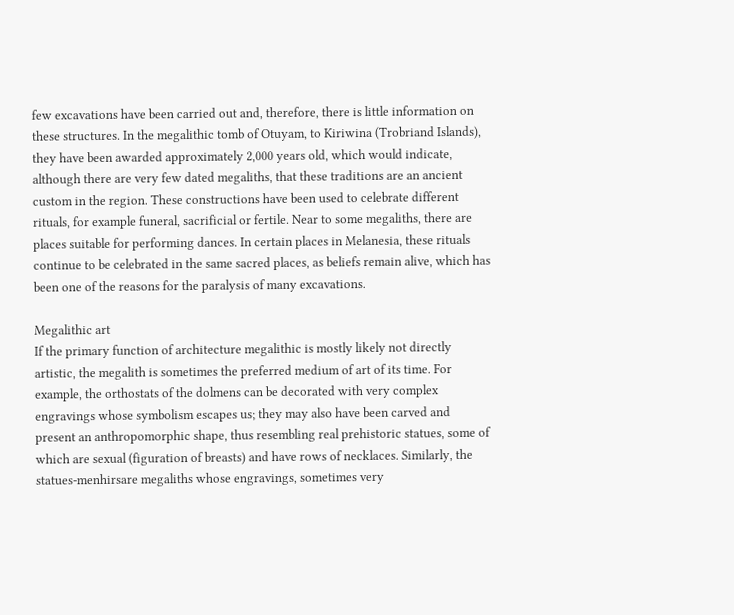few excavations have been carried out and, therefore, there is little information on these structures. In the megalithic tomb of Otuyam, to Kiriwina (Trobriand Islands), they have been awarded approximately 2,000 years old, which would indicate, although there are very few dated megaliths, that these traditions are an ancient custom in the region. These constructions have been used to celebrate different rituals, for example funeral, sacrificial or fertile. Near to some megaliths, there are places suitable for performing dances. In certain places in Melanesia, these rituals continue to be celebrated in the same sacred places, as beliefs remain alive, which has been one of the reasons for the paralysis of many excavations.

Megalithic art
If the primary function of architecture megalithic is mostly likely not directly artistic, the megalith is sometimes the preferred medium of art of its time. For example, the orthostats of the dolmens can be decorated with very complex engravings whose symbolism escapes us; they may also have been carved and present an anthropomorphic shape, thus resembling real prehistoric statues, some of which are sexual (figuration of breasts) and have rows of necklaces. Similarly, the statues-menhirsare megaliths whose engravings, sometimes very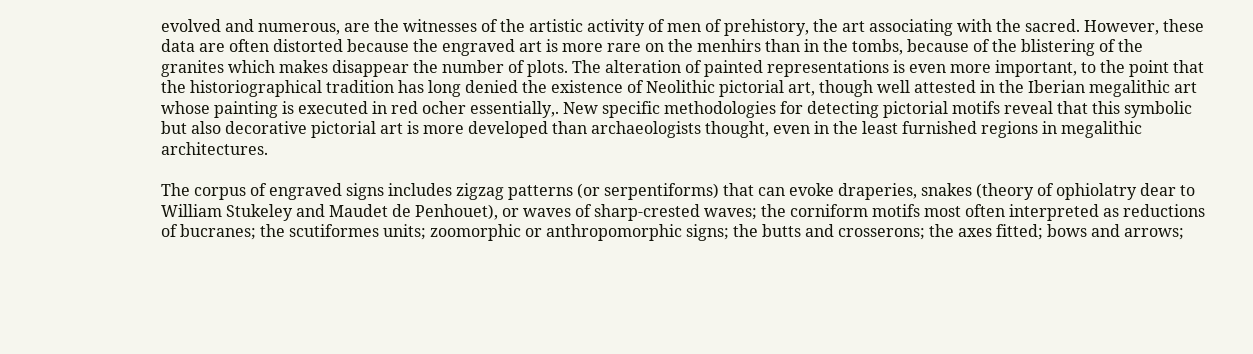evolved and numerous, are the witnesses of the artistic activity of men of prehistory, the art associating with the sacred. However, these data are often distorted because the engraved art is more rare on the menhirs than in the tombs, because of the blistering of the granites which makes disappear the number of plots. The alteration of painted representations is even more important, to the point that the historiographical tradition has long denied the existence of Neolithic pictorial art, though well attested in the Iberian megalithic art whose painting is executed in red ocher essentially,. New specific methodologies for detecting pictorial motifs reveal that this symbolic but also decorative pictorial art is more developed than archaeologists thought, even in the least furnished regions in megalithic architectures.

The corpus of engraved signs includes zigzag patterns (or serpentiforms) that can evoke draperies, snakes (theory of ophiolatry dear to William Stukeley and Maudet de Penhouet), or waves of sharp-crested waves; the corniform motifs most often interpreted as reductions of bucranes; the scutiformes units; zoomorphic or anthropomorphic signs; the butts and crosserons; the axes fitted; bows and arrows;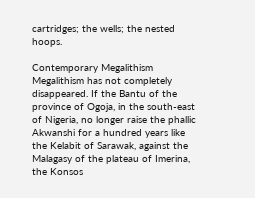cartridges; the wells; the nested hoops.

Contemporary Megalithism
Megalithism has not completely disappeared. If the Bantu of the province of Ogoja, in the south-east of Nigeria, no longer raise the phallic Akwanshi for a hundred years like the Kelabit of Sarawak, against the Malagasy of the plateau of Imerina, the Konsos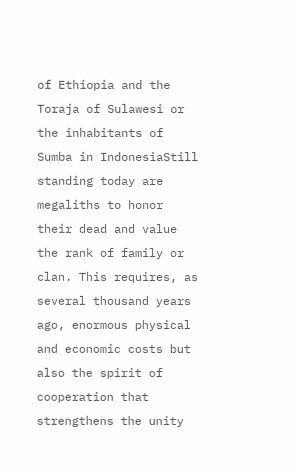of Ethiopia and the Toraja of Sulawesi or the inhabitants of Sumba in IndonesiaStill standing today are megaliths to honor their dead and value the rank of family or clan. This requires, as several thousand years ago, enormous physical and economic costs but also the spirit of cooperation that strengthens the unity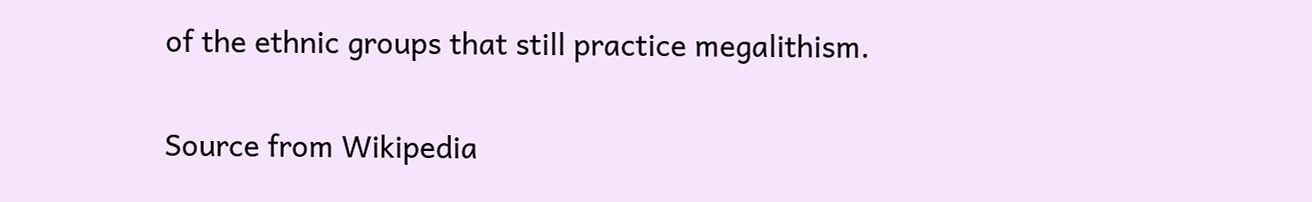of the ethnic groups that still practice megalithism.

Source from Wikipedia